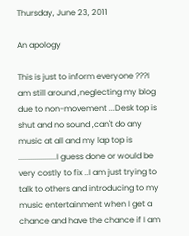Thursday, June 23, 2011

An apology

This is just to inform everyone ???I am still around ,neglecting my blog due to non-movement ...Desk top is shut and no sound ,can't do any music at all and my lap top is ...................I guess done or would be very costly to fix ..I am just trying to talk to others and introducing to my music entertainment when I get a chance and have the chance if I am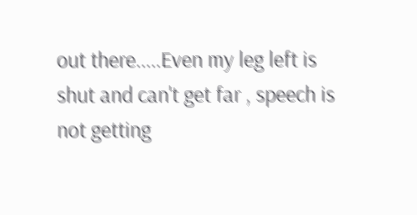out there.....Even my leg left is shut and can't get far , speech is not getting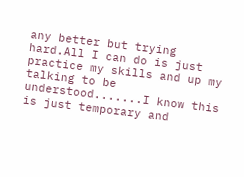any better but trying hard.All I can do is just practice my skills and up my talking to be understood.......I know this is just temporary and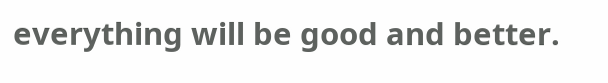everything will be good and better.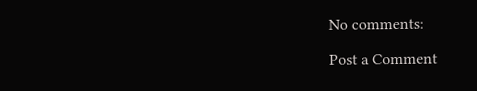No comments:

Post a Comment